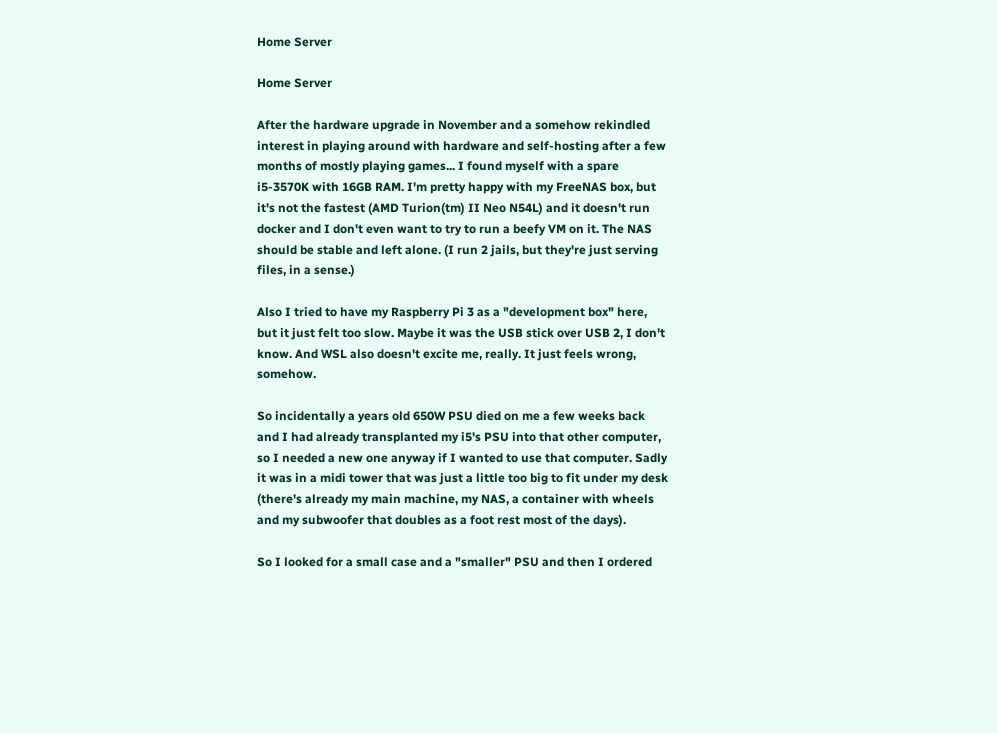Home Server

Home Server

After the hardware upgrade in November and a somehow rekindled interest in playing around with hardware and self-hosting after a few months of mostly playing games... I found myself with a spare i5-3570K with 16GB RAM. I'm pretty happy with my FreeNAS box, but it's not the fastest (AMD Turion(tm) II Neo N54L) and it doesn't run docker and I don't even want to try to run a beefy VM on it. The NAS should be stable and left alone. (I run 2 jails, but they're just serving files, in a sense.)

Also I tried to have my Raspberry Pi 3 as a "development box" here, but it just felt too slow. Maybe it was the USB stick over USB 2, I don't know. And WSL also doesn't excite me, really. It just feels wrong, somehow.

So incidentally a years old 650W PSU died on me a few weeks back and I had already transplanted my i5's PSU into that other computer, so I needed a new one anyway if I wanted to use that computer. Sadly it was in a midi tower that was just a little too big to fit under my desk (there's already my main machine, my NAS, a container with wheels and my subwoofer that doubles as a foot rest most of the days).

So I looked for a small case and a "smaller" PSU and then I ordered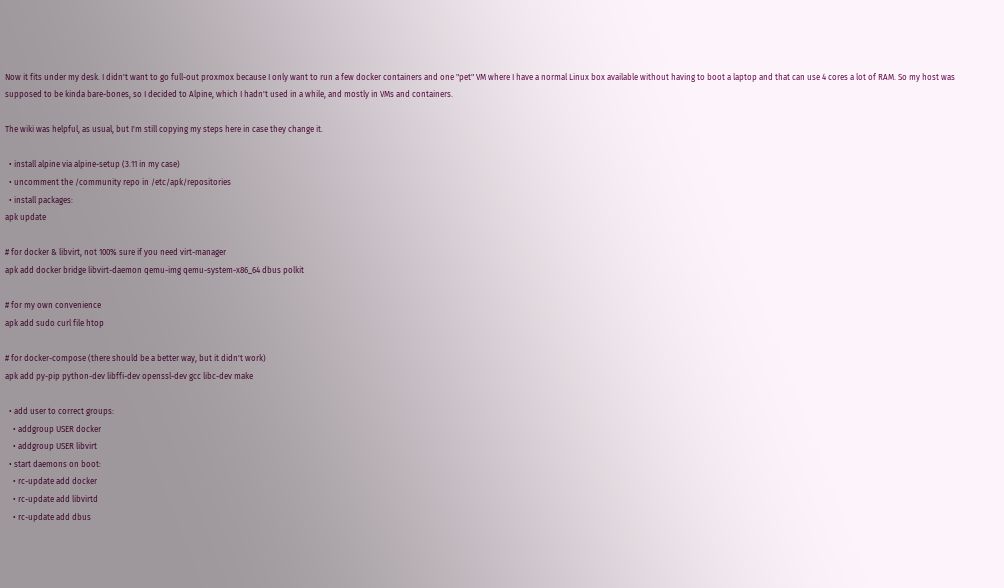Now it fits under my desk. I didn't want to go full-out proxmox because I only want to run a few docker containers and one "pet" VM where I have a normal Linux box available without having to boot a laptop and that can use 4 cores a lot of RAM. So my host was supposed to be kinda bare-bones, so I decided to Alpine, which I hadn't used in a while, and mostly in VMs and containers.

The wiki was helpful, as usual, but I'm still copying my steps here in case they change it.

  • install alpine via alpine-setup (3.11 in my case)
  • uncomment the /community repo in /etc/apk/repositories
  • install packages:
apk update

# for docker & libvirt, not 100% sure if you need virt-manager
apk add docker bridge libvirt-daemon qemu-img qemu-system-x86_64 dbus polkit

# for my own convenience
apk add sudo curl file htop

# for docker-compose (there should be a better way, but it didn't work)
apk add py-pip python-dev libffi-dev openssl-dev gcc libc-dev make

  • add user to correct groups:
    • addgroup USER docker
    • addgroup USER libvirt
  • start daemons on boot:
    • rc-update add docker
    • rc-update add libvirtd
    • rc-update add dbus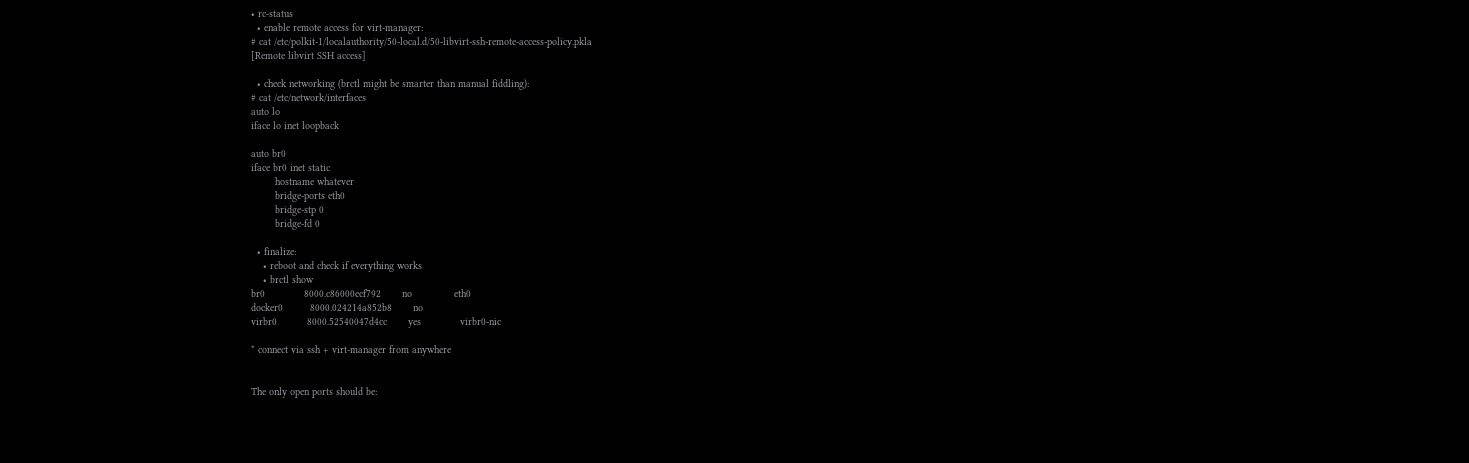• rc-status
  • enable remote access for virt-manager:
# cat /etc/polkit-1/localauthority/50-local.d/50-libvirt-ssh-remote-access-policy.pkla
[Remote libvirt SSH access]

  • check networking (brctl might be smarter than manual fiddling):
# cat /etc/network/interfaces
auto lo
iface lo inet loopback

auto br0
iface br0 inet static
        hostname whatever
        bridge-ports eth0
        bridge-stp 0
        bridge-fd 0

  • finalize:
    • reboot and check if everything works
    • brctl show
br0             8000.c86000ecf792       no              eth0
docker0         8000.024214a852b8       no
virbr0          8000.52540047d4cc       yes             virbr0-nic

* connect via ssh + virt-manager from anywhere


The only open ports should be: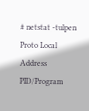# netstat -tulpen
Proto Local Address  PID/Program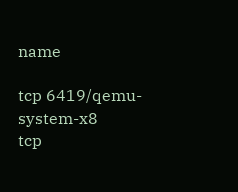name

tcp 6419/qemu-system-x8
tcp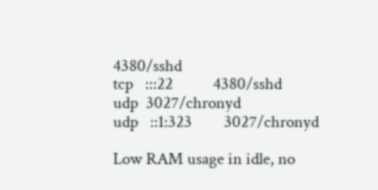4380/sshd
tcp   :::22          4380/sshd
udp  3027/chronyd
udp   ::1:323        3027/chronyd

Low RAM usage in idle, no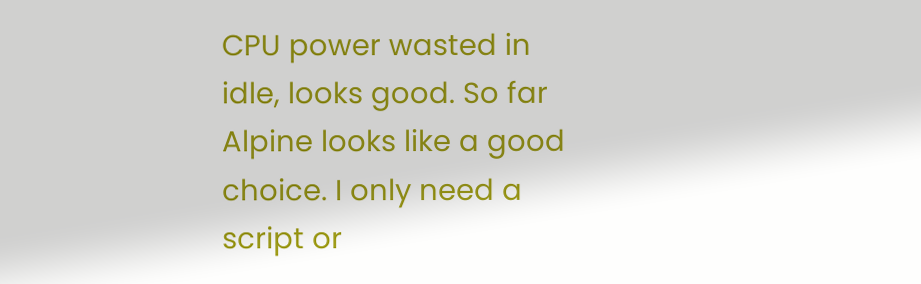CPU power wasted in idle, looks good. So far Alpine looks like a good choice. I only need a script or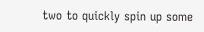two to quickly spin up some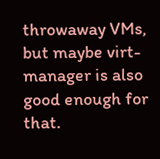throwaway VMs, but maybe virt-manager is also good enough for that.